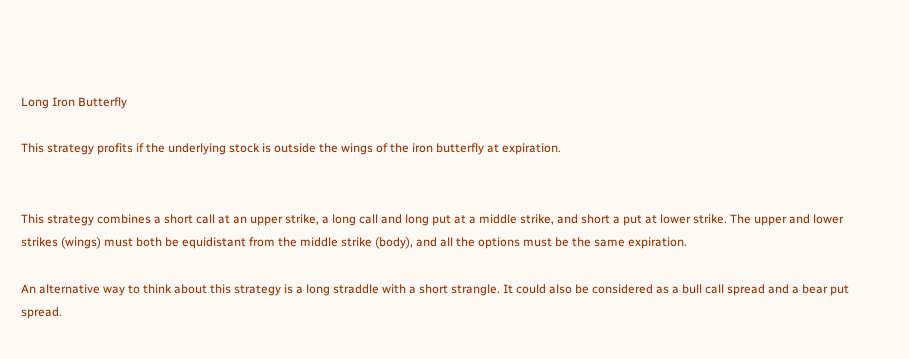Long Iron Butterfly

This strategy profits if the underlying stock is outside the wings of the iron butterfly at expiration.


This strategy combines a short call at an upper strike, a long call and long put at a middle strike, and short a put at lower strike. The upper and lower strikes (wings) must both be equidistant from the middle strike (body), and all the options must be the same expiration.

An alternative way to think about this strategy is a long straddle with a short strangle. It could also be considered as a bull call spread and a bear put spread.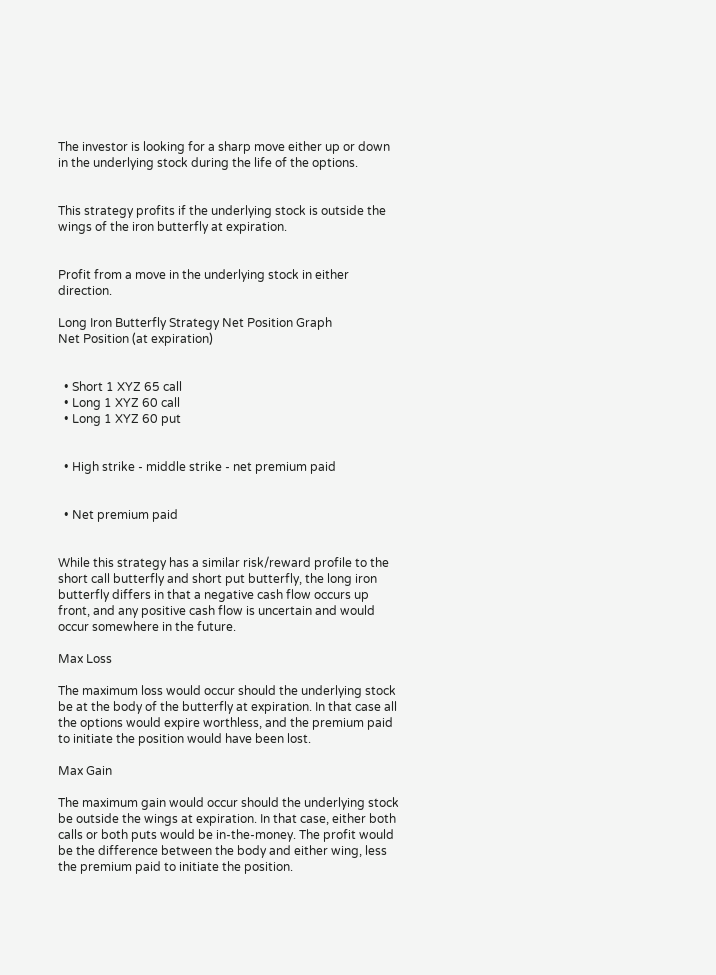The investor is looking for a sharp move either up or down in the underlying stock during the life of the options.


This strategy profits if the underlying stock is outside the wings of the iron butterfly at expiration.


Profit from a move in the underlying stock in either direction.

Long Iron Butterfly Strategy Net Position Graph
Net Position (at expiration)


  • Short 1 XYZ 65 call
  • Long 1 XYZ 60 call
  • Long 1 XYZ 60 put


  • High strike - middle strike - net premium paid


  • Net premium paid


While this strategy has a similar risk/reward profile to the short call butterfly and short put butterfly, the long iron butterfly differs in that a negative cash flow occurs up front, and any positive cash flow is uncertain and would occur somewhere in the future.

Max Loss

The maximum loss would occur should the underlying stock be at the body of the butterfly at expiration. In that case all the options would expire worthless, and the premium paid to initiate the position would have been lost.

Max Gain

The maximum gain would occur should the underlying stock be outside the wings at expiration. In that case, either both calls or both puts would be in-the-money. The profit would be the difference between the body and either wing, less the premium paid to initiate the position.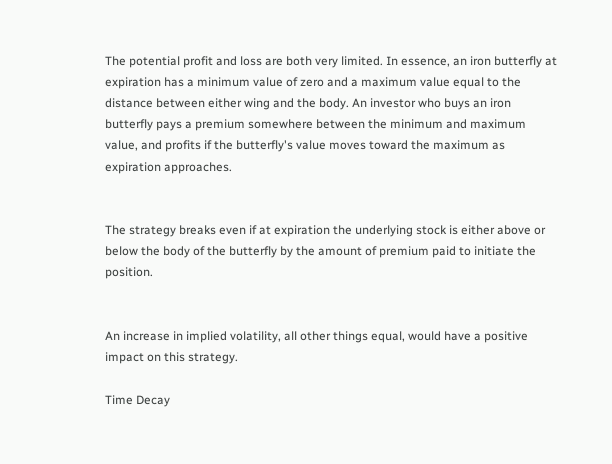The potential profit and loss are both very limited. In essence, an iron butterfly at expiration has a minimum value of zero and a maximum value equal to the distance between either wing and the body. An investor who buys an iron butterfly pays a premium somewhere between the minimum and maximum value, and profits if the butterfly's value moves toward the maximum as expiration approaches.


The strategy breaks even if at expiration the underlying stock is either above or below the body of the butterfly by the amount of premium paid to initiate the position.


An increase in implied volatility, all other things equal, would have a positive impact on this strategy.

Time Decay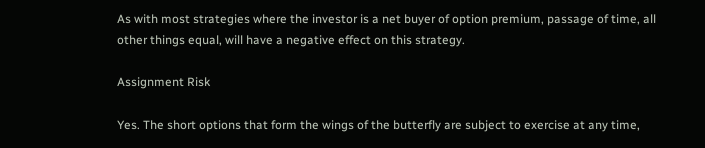As with most strategies where the investor is a net buyer of option premium, passage of time, all other things equal, will have a negative effect on this strategy.

Assignment Risk

Yes. The short options that form the wings of the butterfly are subject to exercise at any time,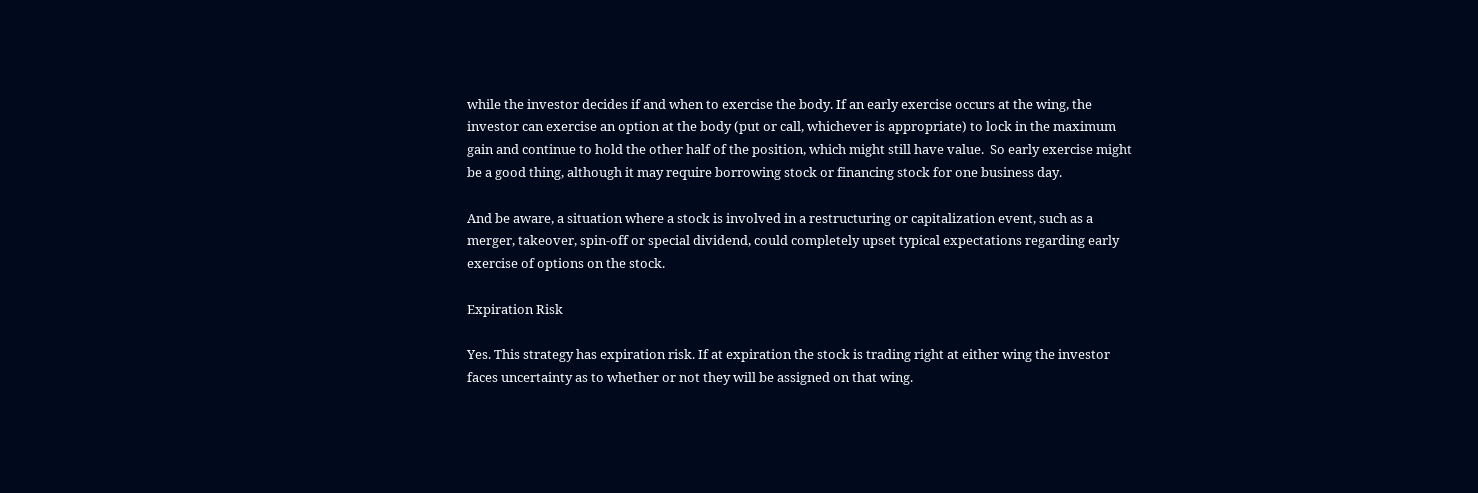while the investor decides if and when to exercise the body. If an early exercise occurs at the wing, the investor can exercise an option at the body (put or call, whichever is appropriate) to lock in the maximum gain and continue to hold the other half of the position, which might still have value.  So early exercise might be a good thing, although it may require borrowing stock or financing stock for one business day.

And be aware, a situation where a stock is involved in a restructuring or capitalization event, such as a merger, takeover, spin-off or special dividend, could completely upset typical expectations regarding early exercise of options on the stock.

Expiration Risk

Yes. This strategy has expiration risk. If at expiration the stock is trading right at either wing the investor faces uncertainty as to whether or not they will be assigned on that wing.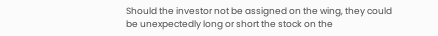Should the investor not be assigned on the wing, they could be unexpectedly long or short the stock on the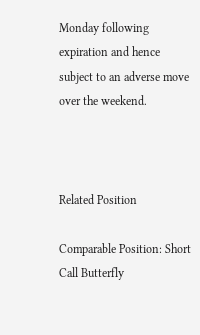Monday following expiration and hence subject to an adverse move over the weekend.



Related Position

Comparable Position: Short Call Butterfly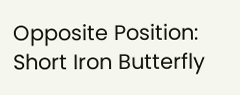Opposite Position: Short Iron Butterfly